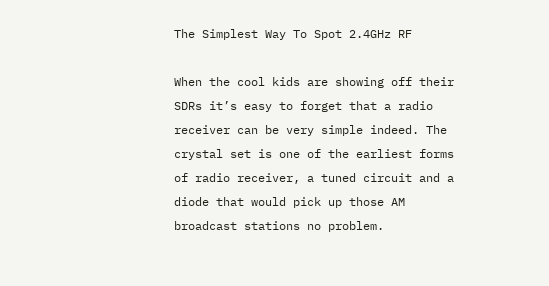The Simplest Way To Spot 2.4GHz RF

When the cool kids are showing off their SDRs it’s easy to forget that a radio receiver can be very simple indeed. The crystal set is one of the earliest forms of radio receiver, a tuned circuit and a diode that would pick up those AM broadcast stations no problem.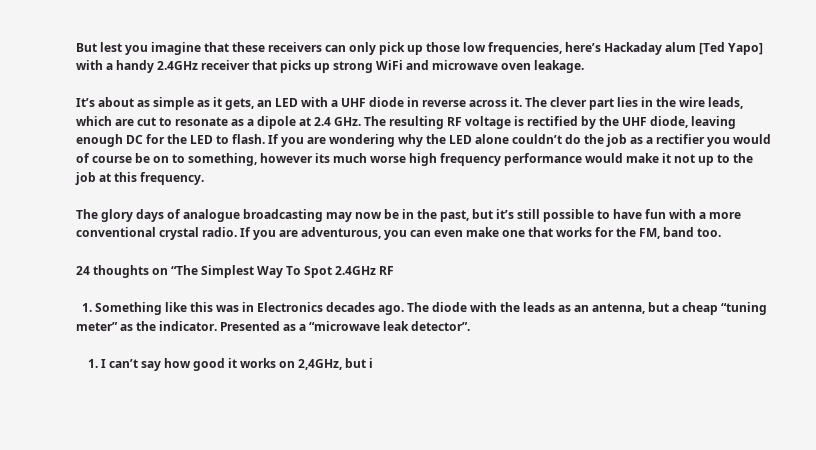But lest you imagine that these receivers can only pick up those low frequencies, here’s Hackaday alum [Ted Yapo] with a handy 2.4GHz receiver that picks up strong WiFi and microwave oven leakage.

It’s about as simple as it gets, an LED with a UHF diode in reverse across it. The clever part lies in the wire leads, which are cut to resonate as a dipole at 2.4 GHz. The resulting RF voltage is rectified by the UHF diode, leaving enough DC for the LED to flash. If you are wondering why the LED alone couldn’t do the job as a rectifier you would of course be on to something, however its much worse high frequency performance would make it not up to the job at this frequency.

The glory days of analogue broadcasting may now be in the past, but it’s still possible to have fun with a more conventional crystal radio. If you are adventurous, you can even make one that works for the FM, band too.

24 thoughts on “The Simplest Way To Spot 2.4GHz RF

  1. Something like this was in Electronics decades ago. The diode with the leads as an antenna, but a cheap “tuning meter” as the indicator. Presented as a “microwave leak detector”.

    1. I can’t say how good it works on 2,4GHz, but i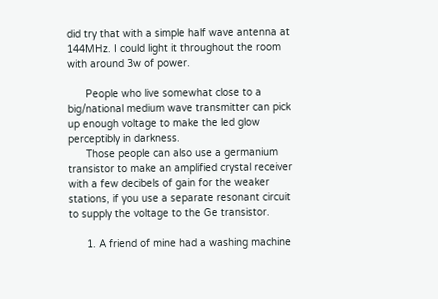did try that with a simple half wave antenna at 144MHz. I could light it throughout the room with around 3w of power.

      People who live somewhat close to a big/national medium wave transmitter can pick up enough voltage to make the led glow perceptibly in darkness.
      Those people can also use a germanium transistor to make an amplified crystal receiver with a few decibels of gain for the weaker stations, if you use a separate resonant circuit to supply the voltage to the Ge transistor.

      1. A friend of mine had a washing machine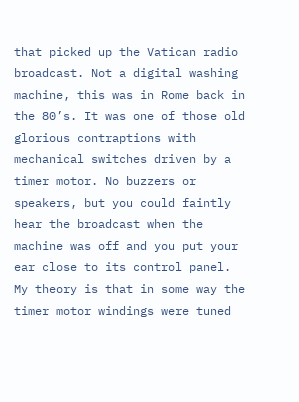that picked up the Vatican radio broadcast. Not a digital washing machine, this was in Rome back in the 80’s. It was one of those old glorious contraptions with mechanical switches driven by a timer motor. No buzzers or speakers, but you could faintly hear the broadcast when the machine was off and you put your ear close to its control panel. My theory is that in some way the timer motor windings were tuned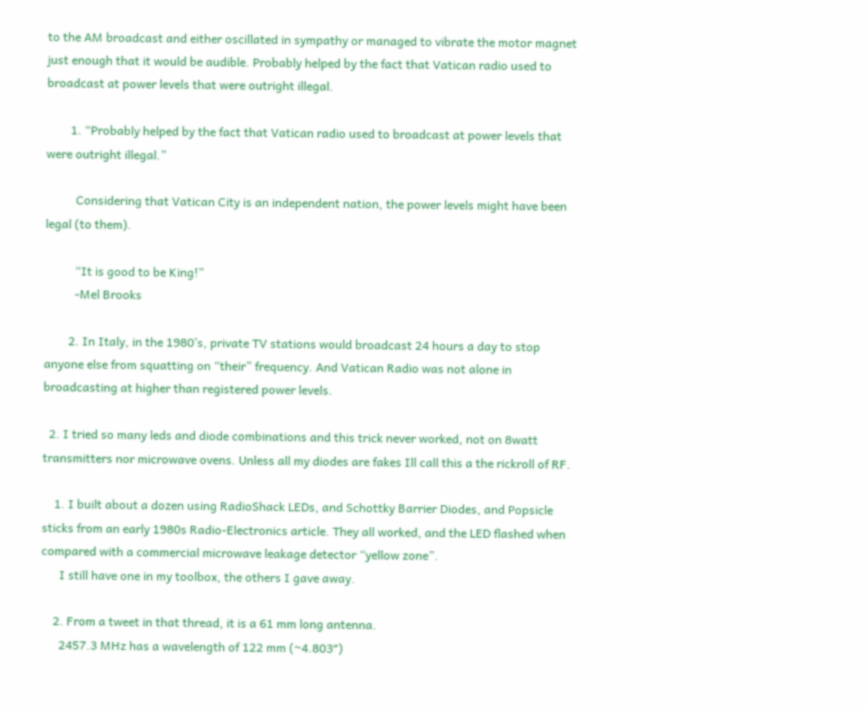to the AM broadcast and either oscillated in sympathy or managed to vibrate the motor magnet just enough that it would be audible. Probably helped by the fact that Vatican radio used to broadcast at power levels that were outright illegal.

        1. “Probably helped by the fact that Vatican radio used to broadcast at power levels that were outright illegal.”

          Considering that Vatican City is an independent nation, the power levels might have been legal (to them).

          “It is good to be King!”
          -Mel Brooks

        2. In Italy, in the 1980’s, private TV stations would broadcast 24 hours a day to stop anyone else from squatting on “their” frequency. And Vatican Radio was not alone in broadcasting at higher than registered power levels.

  2. I tried so many leds and diode combinations and this trick never worked, not on 8watt transmitters nor microwave ovens. Unless all my diodes are fakes Ill call this a the rickroll of RF.

    1. I built about a dozen using RadioShack LEDs, and Schottky Barrier Diodes, and Popsicle sticks from an early 1980s Radio-Electronics article. They all worked, and the LED flashed when compared with a commercial microwave leakage detector “yellow zone”.
      I still have one in my toolbox, the others I gave away.

    2. From a tweet in that thread, it is a 61 mm long antenna.
      2457.3 MHz has a wavelength of 122 mm (~4.803″)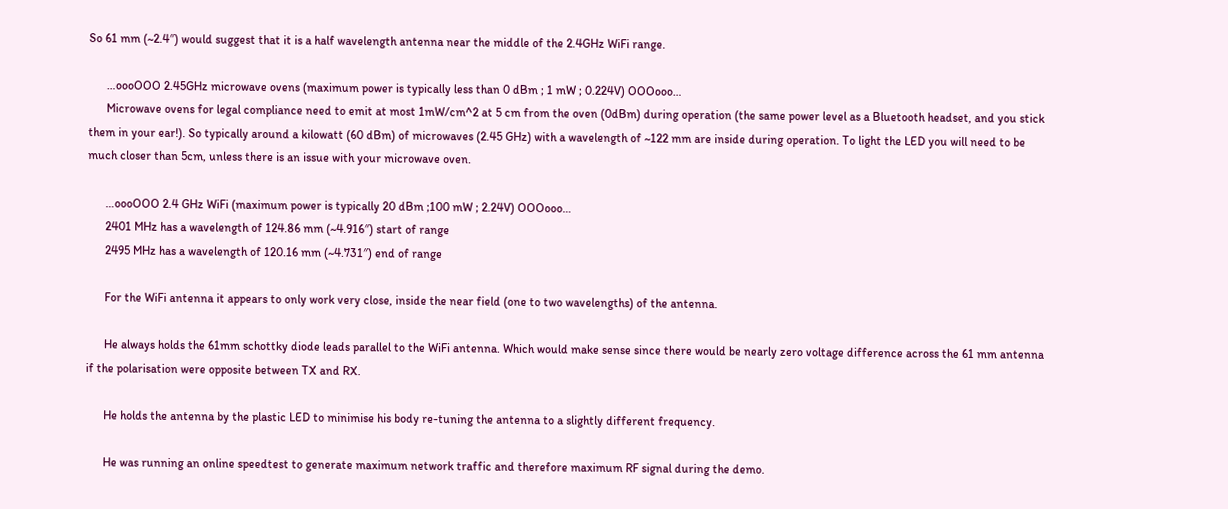So 61 mm (~2.4″) would suggest that it is a half wavelength antenna near the middle of the 2.4GHz WiFi range.

      …oooOOO 2.45GHz microwave ovens (maximum power is typically less than 0 dBm ; 1 mW ; 0.224V) OOOooo…
      Microwave ovens for legal compliance need to emit at most 1mW/cm^2 at 5 cm from the oven (0dBm) during operation (the same power level as a Bluetooth headset, and you stick them in your ear!). So typically around a kilowatt (60 dBm) of microwaves (2.45 GHz) with a wavelength of ~122 mm are inside during operation. To light the LED you will need to be much closer than 5cm, unless there is an issue with your microwave oven.

      …oooOOO 2.4 GHz WiFi (maximum power is typically 20 dBm ;100 mW ; 2.24V) OOOooo…
      2401 MHz has a wavelength of 124.86 mm (~4.916″) start of range
      2495 MHz has a wavelength of 120.16 mm (~4.731″) end of range

      For the WiFi antenna it appears to only work very close, inside the near field (one to two wavelengths) of the antenna.

      He always holds the 61mm schottky diode leads parallel to the WiFi antenna. Which would make sense since there would be nearly zero voltage difference across the 61 mm antenna if the polarisation were opposite between TX and RX.

      He holds the antenna by the plastic LED to minimise his body re-tuning the antenna to a slightly different frequency.

      He was running an online speedtest to generate maximum network traffic and therefore maximum RF signal during the demo.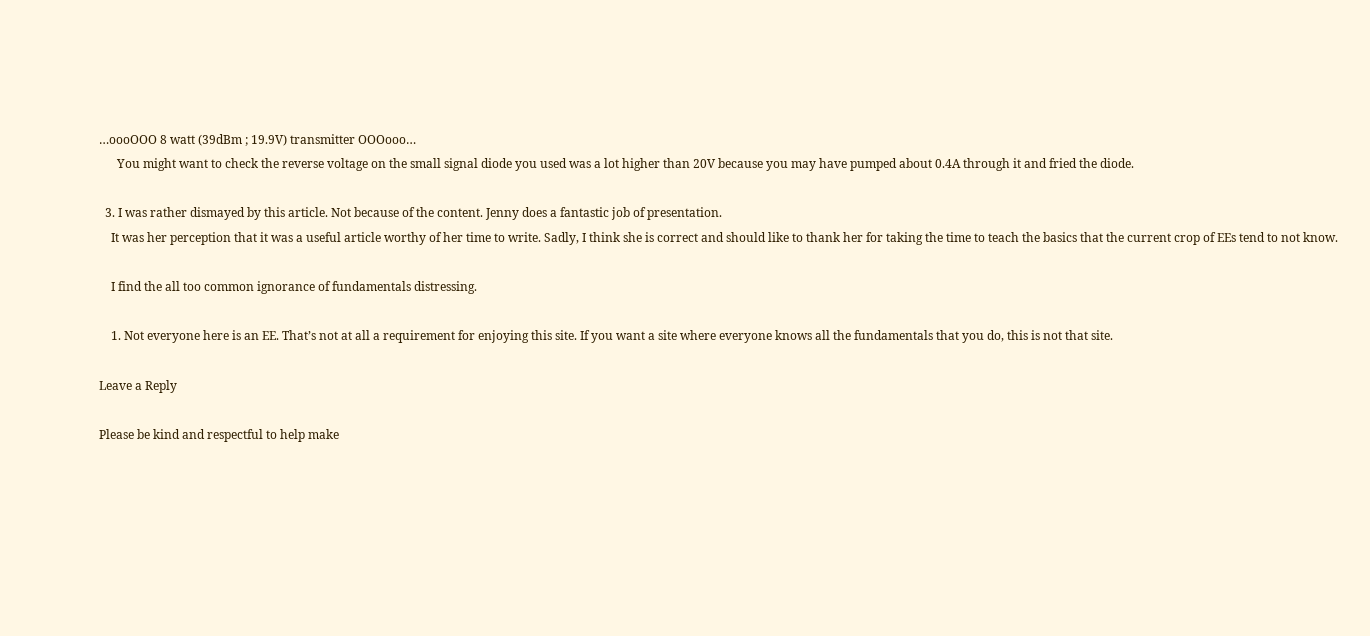…oooOOO 8 watt (39dBm ; 19.9V) transmitter OOOooo…
      You might want to check the reverse voltage on the small signal diode you used was a lot higher than 20V because you may have pumped about 0.4A through it and fried the diode.

  3. I was rather dismayed by this article. Not because of the content. Jenny does a fantastic job of presentation.
    It was her perception that it was a useful article worthy of her time to write. Sadly, I think she is correct and should like to thank her for taking the time to teach the basics that the current crop of EEs tend to not know.

    I find the all too common ignorance of fundamentals distressing.

    1. Not everyone here is an EE. That’s not at all a requirement for enjoying this site. If you want a site where everyone knows all the fundamentals that you do, this is not that site.

Leave a Reply

Please be kind and respectful to help make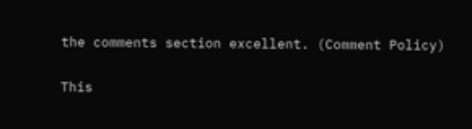the comments section excellent. (Comment Policy)

This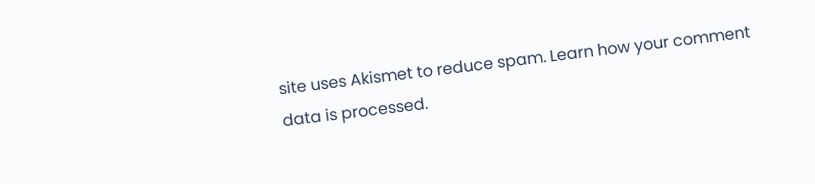site uses Akismet to reduce spam. Learn how your comment data is processed.